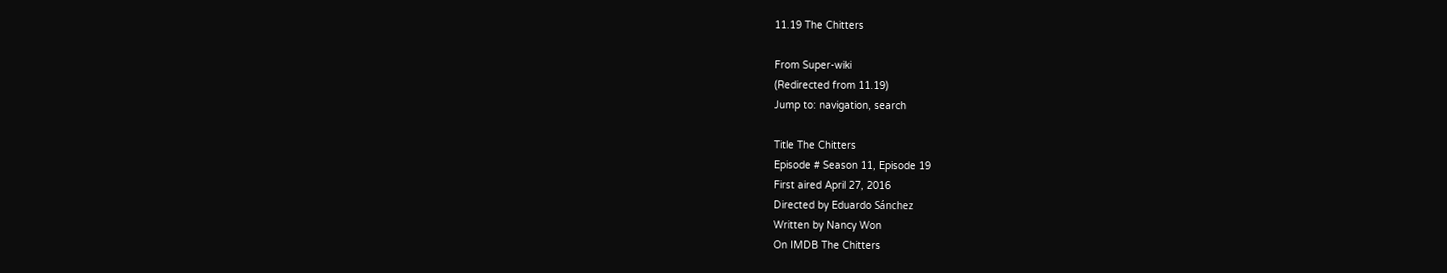11.19 The Chitters

From Super-wiki
(Redirected from 11.19)
Jump to: navigation, search

Title The Chitters
Episode # Season 11, Episode 19
First aired April 27, 2016
Directed by Eduardo Sánchez
Written by Nancy Won
On IMDB The Chitters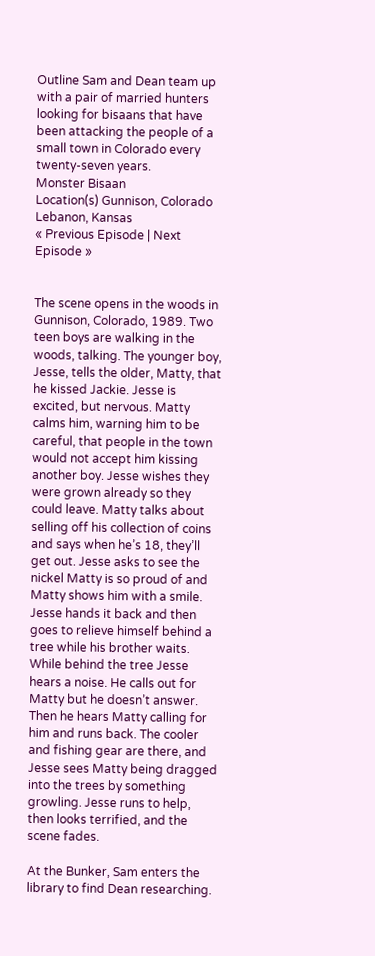Outline Sam and Dean team up with a pair of married hunters looking for bisaans that have been attacking the people of a small town in Colorado every twenty-seven years.
Monster Bisaan
Location(s) Gunnison, Colorado
Lebanon, Kansas
« Previous Episode | Next Episode »


The scene opens in the woods in Gunnison, Colorado, 1989. Two teen boys are walking in the woods, talking. The younger boy, Jesse, tells the older, Matty, that he kissed Jackie. Jesse is excited, but nervous. Matty calms him, warning him to be careful, that people in the town would not accept him kissing another boy. Jesse wishes they were grown already so they could leave. Matty talks about selling off his collection of coins and says when he’s 18, they’ll get out. Jesse asks to see the nickel Matty is so proud of and Matty shows him with a smile. Jesse hands it back and then goes to relieve himself behind a tree while his brother waits. While behind the tree Jesse hears a noise. He calls out for Matty but he doesn’t answer. Then he hears Matty calling for him and runs back. The cooler and fishing gear are there, and Jesse sees Matty being dragged into the trees by something growling. Jesse runs to help, then looks terrified, and the scene fades.

At the Bunker, Sam enters the library to find Dean researching.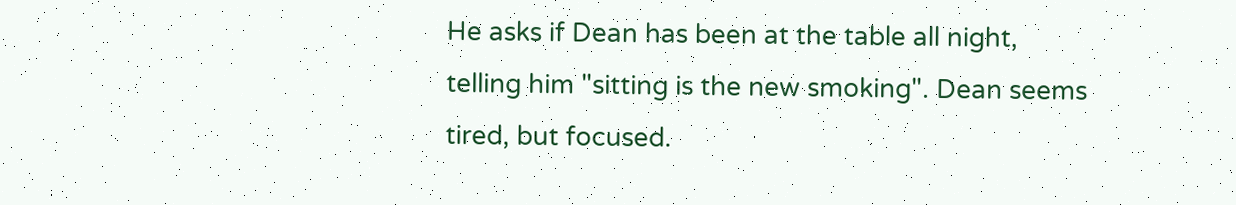He asks if Dean has been at the table all night, telling him "sitting is the new smoking". Dean seems tired, but focused.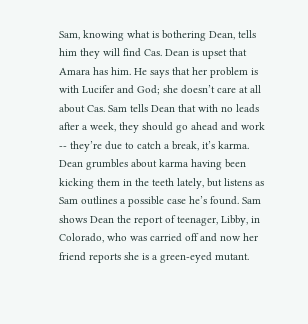Sam, knowing what is bothering Dean, tells him they will find Cas. Dean is upset that Amara has him. He says that her problem is with Lucifer and God; she doesn’t care at all about Cas. Sam tells Dean that with no leads after a week, they should go ahead and work -- they’re due to catch a break, it’s karma. Dean grumbles about karma having been kicking them in the teeth lately, but listens as Sam outlines a possible case he’s found. Sam shows Dean the report of teenager, Libby, in Colorado, who was carried off and now her friend reports she is a green-eyed mutant.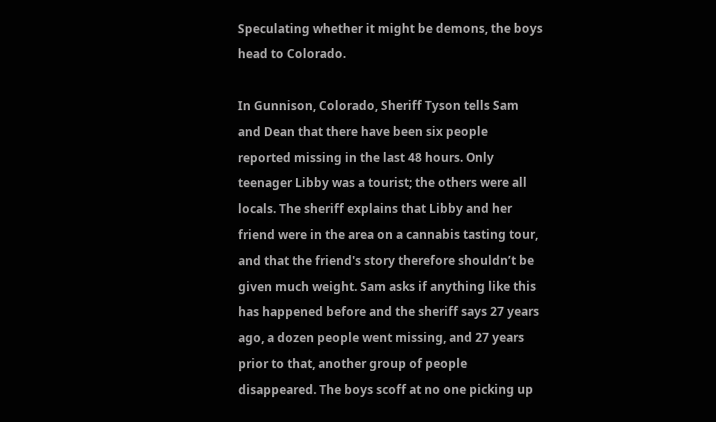Speculating whether it might be demons, the boys head to Colorado.

In Gunnison, Colorado, Sheriff Tyson tells Sam and Dean that there have been six people reported missing in the last 48 hours. Only teenager Libby was a tourist; the others were all locals. The sheriff explains that Libby and her friend were in the area on a cannabis tasting tour, and that the friend's story therefore shouldn’t be given much weight. Sam asks if anything like this has happened before and the sheriff says 27 years ago, a dozen people went missing, and 27 years prior to that, another group of people disappeared. The boys scoff at no one picking up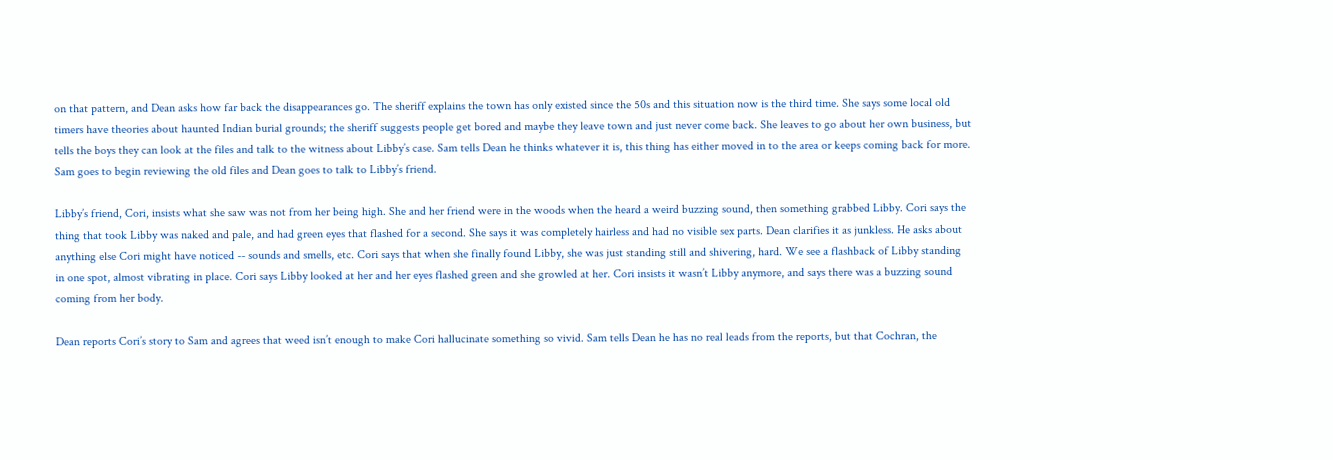on that pattern, and Dean asks how far back the disappearances go. The sheriff explains the town has only existed since the 50s and this situation now is the third time. She says some local old timers have theories about haunted Indian burial grounds; the sheriff suggests people get bored and maybe they leave town and just never come back. She leaves to go about her own business, but tells the boys they can look at the files and talk to the witness about Libby’s case. Sam tells Dean he thinks whatever it is, this thing has either moved in to the area or keeps coming back for more. Sam goes to begin reviewing the old files and Dean goes to talk to Libby’s friend.

Libby’s friend, Cori, insists what she saw was not from her being high. She and her friend were in the woods when the heard a weird buzzing sound, then something grabbed Libby. Cori says the thing that took Libby was naked and pale, and had green eyes that flashed for a second. She says it was completely hairless and had no visible sex parts. Dean clarifies it as junkless. He asks about anything else Cori might have noticed -- sounds and smells, etc. Cori says that when she finally found Libby, she was just standing still and shivering, hard. We see a flashback of Libby standing in one spot, almost vibrating in place. Cori says Libby looked at her and her eyes flashed green and she growled at her. Cori insists it wasn’t Libby anymore, and says there was a buzzing sound coming from her body.

Dean reports Cori’s story to Sam and agrees that weed isn’t enough to make Cori hallucinate something so vivid. Sam tells Dean he has no real leads from the reports, but that Cochran, the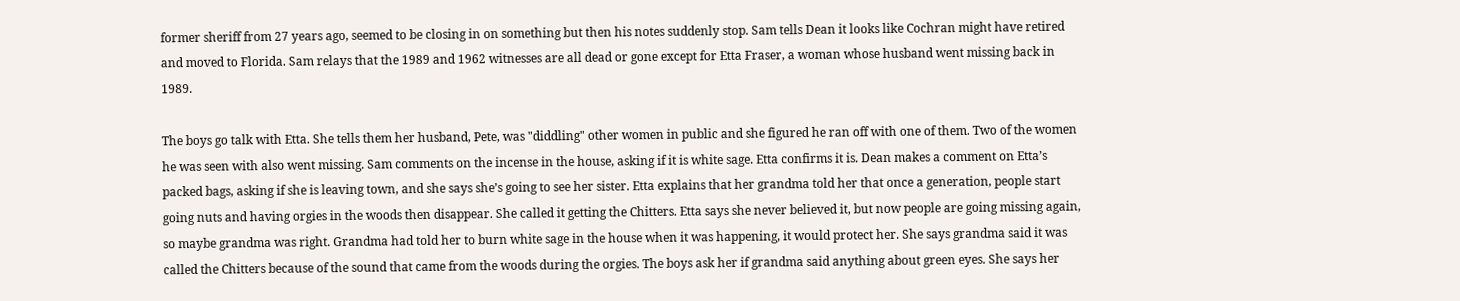former sheriff from 27 years ago, seemed to be closing in on something but then his notes suddenly stop. Sam tells Dean it looks like Cochran might have retired and moved to Florida. Sam relays that the 1989 and 1962 witnesses are all dead or gone except for Etta Fraser, a woman whose husband went missing back in 1989.

The boys go talk with Etta. She tells them her husband, Pete, was "diddling" other women in public and she figured he ran off with one of them. Two of the women he was seen with also went missing. Sam comments on the incense in the house, asking if it is white sage. Etta confirms it is. Dean makes a comment on Etta’s packed bags, asking if she is leaving town, and she says she’s going to see her sister. Etta explains that her grandma told her that once a generation, people start going nuts and having orgies in the woods then disappear. She called it getting the Chitters. Etta says she never believed it, but now people are going missing again, so maybe grandma was right. Grandma had told her to burn white sage in the house when it was happening, it would protect her. She says grandma said it was called the Chitters because of the sound that came from the woods during the orgies. The boys ask her if grandma said anything about green eyes. She says her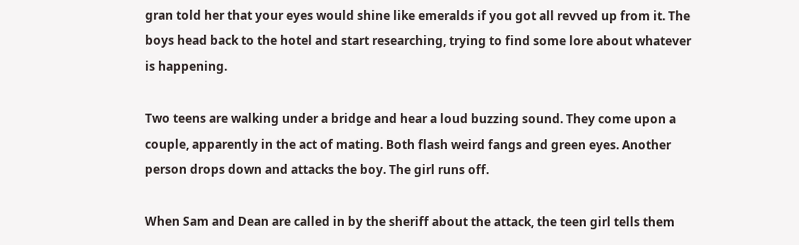gran told her that your eyes would shine like emeralds if you got all revved up from it. The boys head back to the hotel and start researching, trying to find some lore about whatever is happening.

Two teens are walking under a bridge and hear a loud buzzing sound. They come upon a couple, apparently in the act of mating. Both flash weird fangs and green eyes. Another person drops down and attacks the boy. The girl runs off.

When Sam and Dean are called in by the sheriff about the attack, the teen girl tells them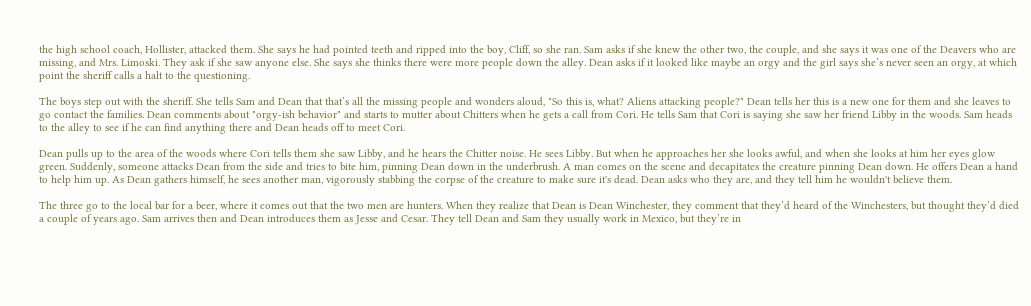the high school coach, Hollister, attacked them. She says he had pointed teeth and ripped into the boy, Cliff, so she ran. Sam asks if she knew the other two, the couple, and she says it was one of the Deavers who are missing, and Mrs. Limoski. They ask if she saw anyone else. She says she thinks there were more people down the alley. Dean asks if it looked like maybe an orgy and the girl says she’s never seen an orgy, at which point the sheriff calls a halt to the questioning.

The boys step out with the sheriff. She tells Sam and Dean that that’s all the missing people and wonders aloud, "So this is, what? Aliens attacking people?" Dean tells her this is a new one for them and she leaves to go contact the families. Dean comments about "orgy-ish behavior" and starts to mutter about Chitters when he gets a call from Cori. He tells Sam that Cori is saying she saw her friend Libby in the woods. Sam heads to the alley to see if he can find anything there and Dean heads off to meet Cori.

Dean pulls up to the area of the woods where Cori tells them she saw Libby, and he hears the Chitter noise. He sees Libby. But when he approaches her she looks awful, and when she looks at him her eyes glow green. Suddenly, someone attacks Dean from the side and tries to bite him, pinning Dean down in the underbrush. A man comes on the scene and decapitates the creature pinning Dean down. He offers Dean a hand to help him up. As Dean gathers himself, he sees another man, vigorously stabbing the corpse of the creature to make sure it's dead. Dean asks who they are, and they tell him he wouldn't believe them.

The three go to the local bar for a beer, where it comes out that the two men are hunters. When they realize that Dean is Dean Winchester, they comment that they’d heard of the Winchesters, but thought they’d died a couple of years ago. Sam arrives then and Dean introduces them as Jesse and Cesar. They tell Dean and Sam they usually work in Mexico, but they’re in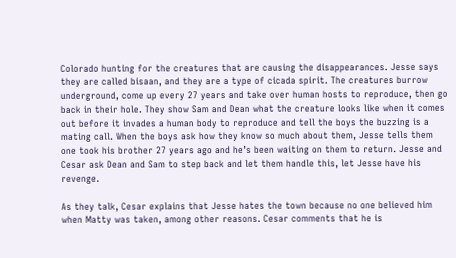Colorado hunting for the creatures that are causing the disappearances. Jesse says they are called bisaan, and they are a type of cicada spirit. The creatures burrow underground, come up every 27 years and take over human hosts to reproduce, then go back in their hole. They show Sam and Dean what the creature looks like when it comes out before it invades a human body to reproduce and tell the boys the buzzing is a mating call. When the boys ask how they know so much about them, Jesse tells them one took his brother 27 years ago and he’s been waiting on them to return. Jesse and Cesar ask Dean and Sam to step back and let them handle this, let Jesse have his revenge.

As they talk, Cesar explains that Jesse hates the town because no one believed him when Matty was taken, among other reasons. Cesar comments that he is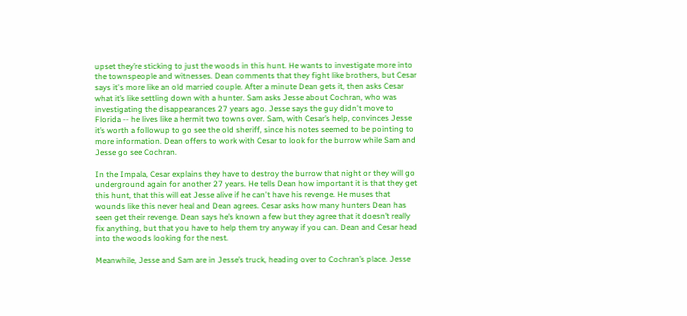upset they’re sticking to just the woods in this hunt. He wants to investigate more into the townspeople and witnesses. Dean comments that they fight like brothers, but Cesar says it's more like an old married couple. After a minute Dean gets it, then asks Cesar what it’s like settling down with a hunter. Sam asks Jesse about Cochran, who was investigating the disappearances 27 years ago. Jesse says the guy didn't move to Florida -- he lives like a hermit two towns over. Sam, with Cesar’s help, convinces Jesse it’s worth a followup to go see the old sheriff, since his notes seemed to be pointing to more information. Dean offers to work with Cesar to look for the burrow while Sam and Jesse go see Cochran.

In the Impala, Cesar explains they have to destroy the burrow that night or they will go underground again for another 27 years. He tells Dean how important it is that they get this hunt, that this will eat Jesse alive if he can't have his revenge. He muses that wounds like this never heal and Dean agrees. Cesar asks how many hunters Dean has seen get their revenge. Dean says he’s known a few but they agree that it doesn’t really fix anything, but that you have to help them try anyway if you can. Dean and Cesar head into the woods looking for the nest.

Meanwhile, Jesse and Sam are in Jesse’s truck, heading over to Cochran’s place. Jesse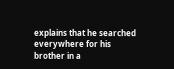explains that he searched everywhere for his brother in a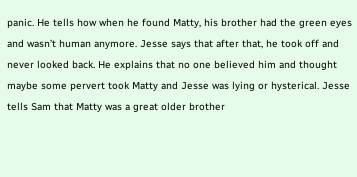panic. He tells how when he found Matty, his brother had the green eyes and wasn’t human anymore. Jesse says that after that, he took off and never looked back. He explains that no one believed him and thought maybe some pervert took Matty and Jesse was lying or hysterical. Jesse tells Sam that Matty was a great older brother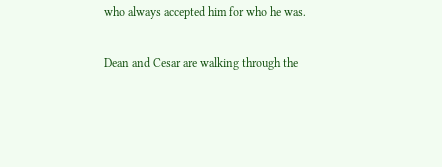who always accepted him for who he was.

Dean and Cesar are walking through the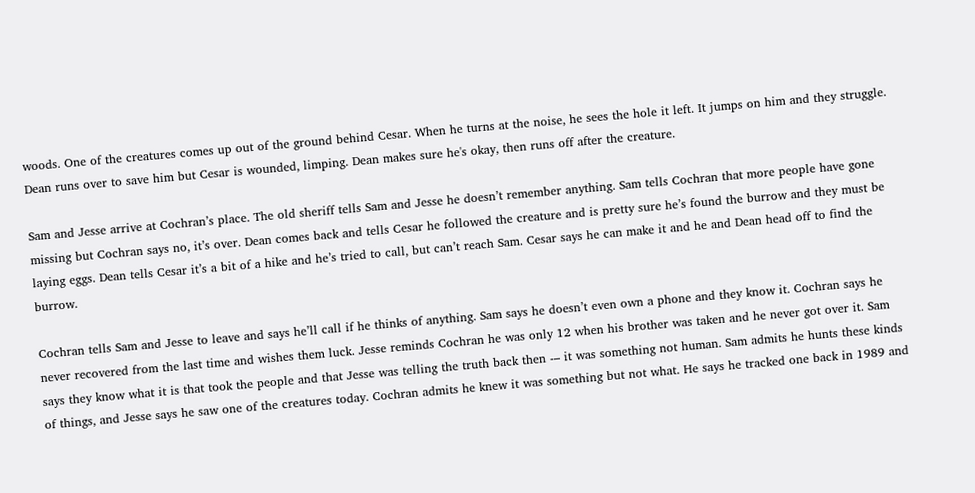woods. One of the creatures comes up out of the ground behind Cesar. When he turns at the noise, he sees the hole it left. It jumps on him and they struggle. Dean runs over to save him but Cesar is wounded, limping. Dean makes sure he's okay, then runs off after the creature.

Sam and Jesse arrive at Cochran’s place. The old sheriff tells Sam and Jesse he doesn’t remember anything. Sam tells Cochran that more people have gone missing but Cochran says no, it’s over. Dean comes back and tells Cesar he followed the creature and is pretty sure he’s found the burrow and they must be laying eggs. Dean tells Cesar it’s a bit of a hike and he’s tried to call, but can’t reach Sam. Cesar says he can make it and he and Dean head off to find the burrow.

Cochran tells Sam and Jesse to leave and says he’ll call if he thinks of anything. Sam says he doesn’t even own a phone and they know it. Cochran says he never recovered from the last time and wishes them luck. Jesse reminds Cochran he was only 12 when his brother was taken and he never got over it. Sam says they know what it is that took the people and that Jesse was telling the truth back then -– it was something not human. Sam admits he hunts these kinds of things, and Jesse says he saw one of the creatures today. Cochran admits he knew it was something but not what. He says he tracked one back in 1989 and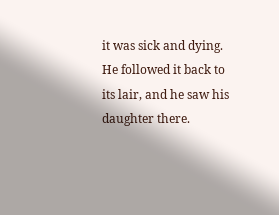it was sick and dying. He followed it back to its lair, and he saw his daughter there.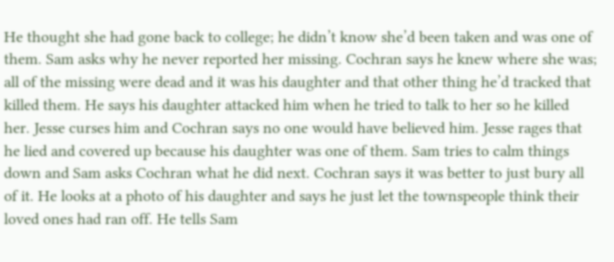He thought she had gone back to college; he didn’t know she’d been taken and was one of them. Sam asks why he never reported her missing. Cochran says he knew where she was; all of the missing were dead and it was his daughter and that other thing he’d tracked that killed them. He says his daughter attacked him when he tried to talk to her so he killed her. Jesse curses him and Cochran says no one would have believed him. Jesse rages that he lied and covered up because his daughter was one of them. Sam tries to calm things down and Sam asks Cochran what he did next. Cochran says it was better to just bury all of it. He looks at a photo of his daughter and says he just let the townspeople think their loved ones had ran off. He tells Sam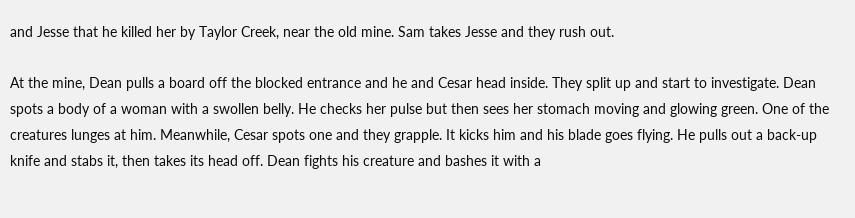and Jesse that he killed her by Taylor Creek, near the old mine. Sam takes Jesse and they rush out.

At the mine, Dean pulls a board off the blocked entrance and he and Cesar head inside. They split up and start to investigate. Dean spots a body of a woman with a swollen belly. He checks her pulse but then sees her stomach moving and glowing green. One of the creatures lunges at him. Meanwhile, Cesar spots one and they grapple. It kicks him and his blade goes flying. He pulls out a back-up knife and stabs it, then takes its head off. Dean fights his creature and bashes it with a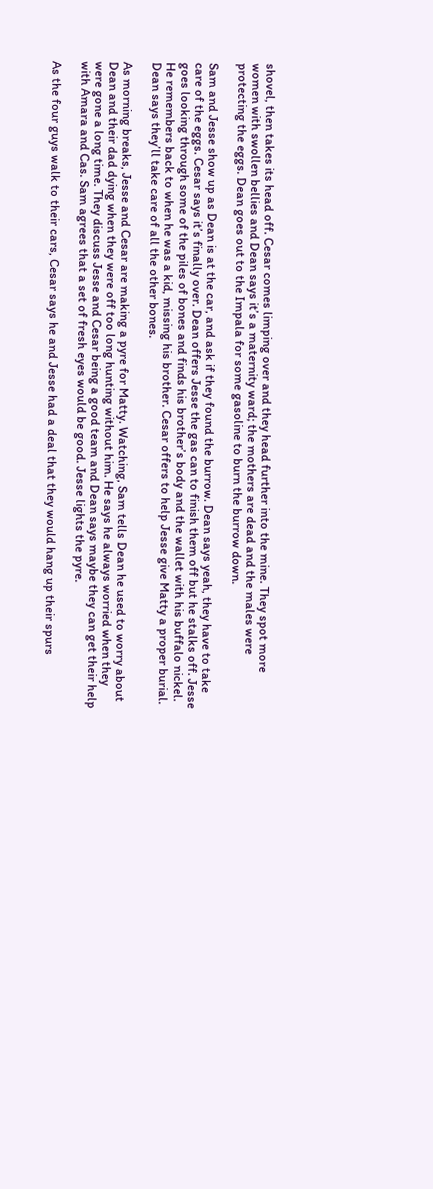shovel, then takes its head off. Cesar comes limping over and they head further into the mine. They spot more women with swollen bellies and Dean says it’s a maternity ward; the mothers are dead and the males were protecting the eggs. Dean goes out to the Impala for some gasoline to burn the burrow down.

Sam and Jesse show up as Dean is at the car, and ask if they found the burrow. Dean says yeah, they have to take care of the eggs. Cesar says it’s finally over. Dean offers Jesse the gas can to finish them off but he stalks off. Jesse goes looking through some of the piles of bones and finds his brother’s body and the wallet with his buffalo nickel. He remembers back to when he was a kid, missing his brother. Cesar offers to help Jesse give Matty a proper burial. Dean says they’ll take care of all the other bones.

As morning breaks, Jesse and Cesar are making a pyre for Matty. Watching, Sam tells Dean he used to worry about Dean and their dad dying when they were off too long hunting without him. He says he always worried when they were gone a long time. They discuss Jesse and Cesar being a good team and Dean says maybe they can get their help with Amara and Cas. Sam agrees that a set of fresh eyes would be good. Jesse lights the pyre.

As the four guys walk to their cars, Cesar says he and Jesse had a deal that they would hang up their spurs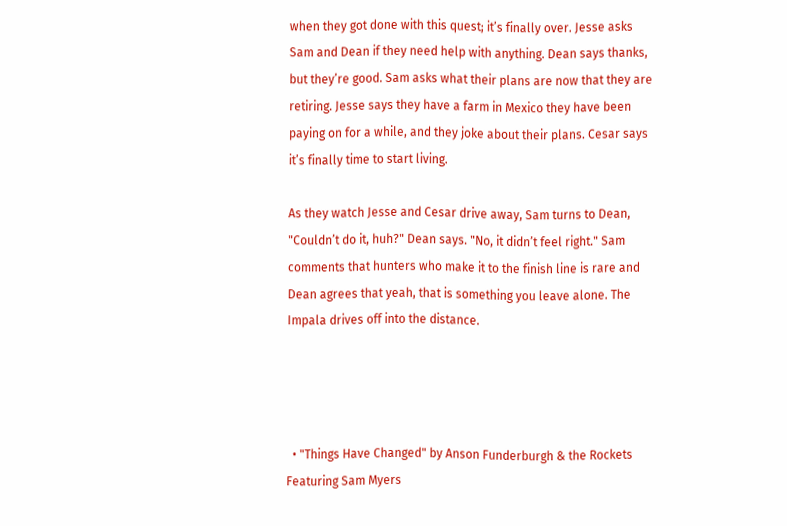when they got done with this quest; it’s finally over. Jesse asks Sam and Dean if they need help with anything. Dean says thanks, but they’re good. Sam asks what their plans are now that they are retiring. Jesse says they have a farm in Mexico they have been paying on for a while, and they joke about their plans. Cesar says it’s finally time to start living.

As they watch Jesse and Cesar drive away, Sam turns to Dean, "Couldn’t do it, huh?" Dean says. "No, it didn’t feel right." Sam comments that hunters who make it to the finish line is rare and Dean agrees that yeah, that is something you leave alone. The Impala drives off into the distance.




  • "Things Have Changed" by Anson Funderburgh & the Rockets Featuring Sam Myers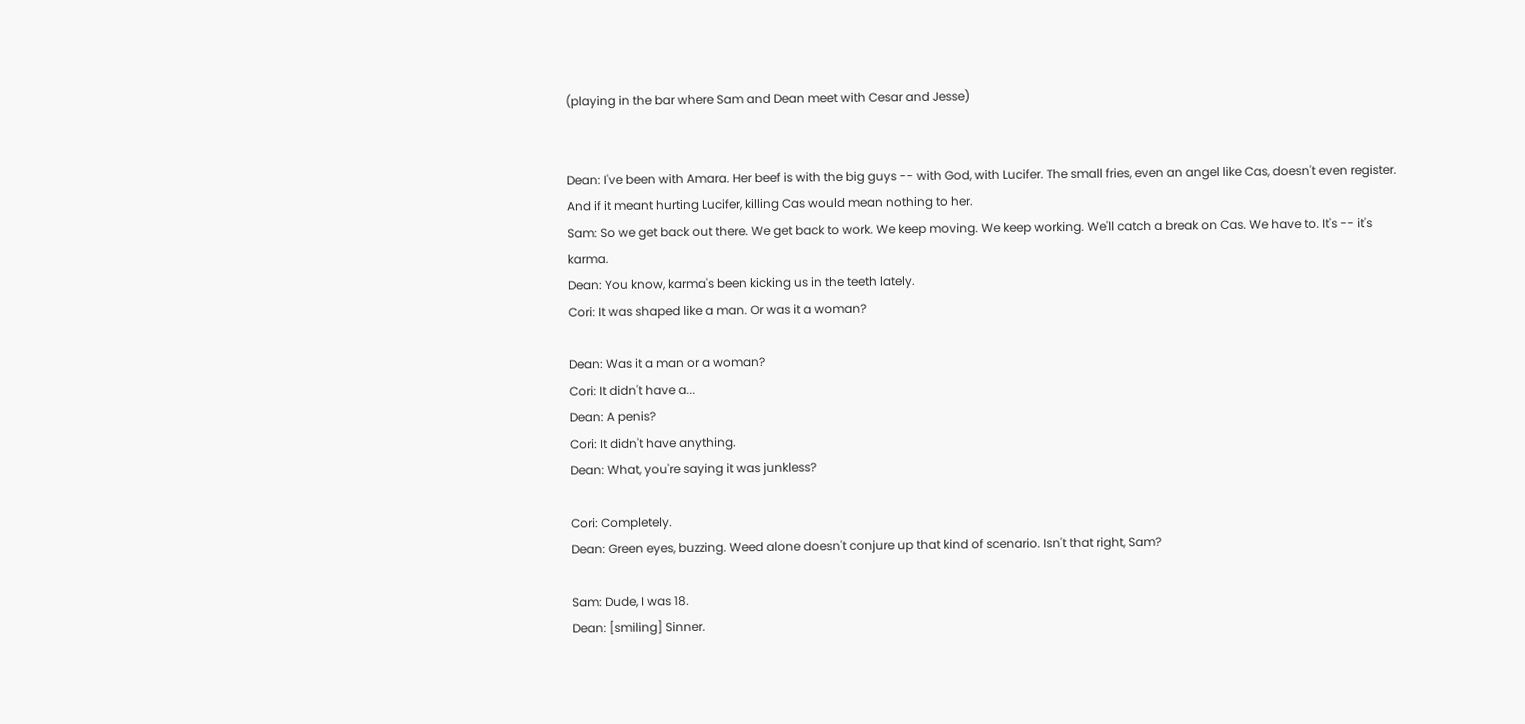(playing in the bar where Sam and Dean meet with Cesar and Jesse)


Dean: I've been with Amara. Her beef is with the big guys -- with God, with Lucifer. The small fries, even an angel like Cas, doesn't even register. And if it meant hurting Lucifer, killing Cas would mean nothing to her.
Sam: So we get back out there. We get back to work. We keep moving. We keep working. We'll catch a break on Cas. We have to. It's -- it's karma.
Dean: You know, karma's been kicking us in the teeth lately.
Cori: It was shaped like a man. Or was it a woman?

Dean: Was it a man or a woman?
Cori: It didn't have a...
Dean: A penis?
Cori: It didn't have anything.
Dean: What, you're saying it was junkless?

Cori: Completely.
Dean: Green eyes, buzzing. Weed alone doesn't conjure up that kind of scenario. Isn't that right, Sam?

Sam: Dude, I was 18.
Dean: [smiling] Sinner.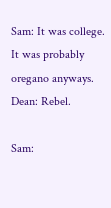Sam: It was college. It was probably oregano anyways.
Dean: Rebel.

Sam: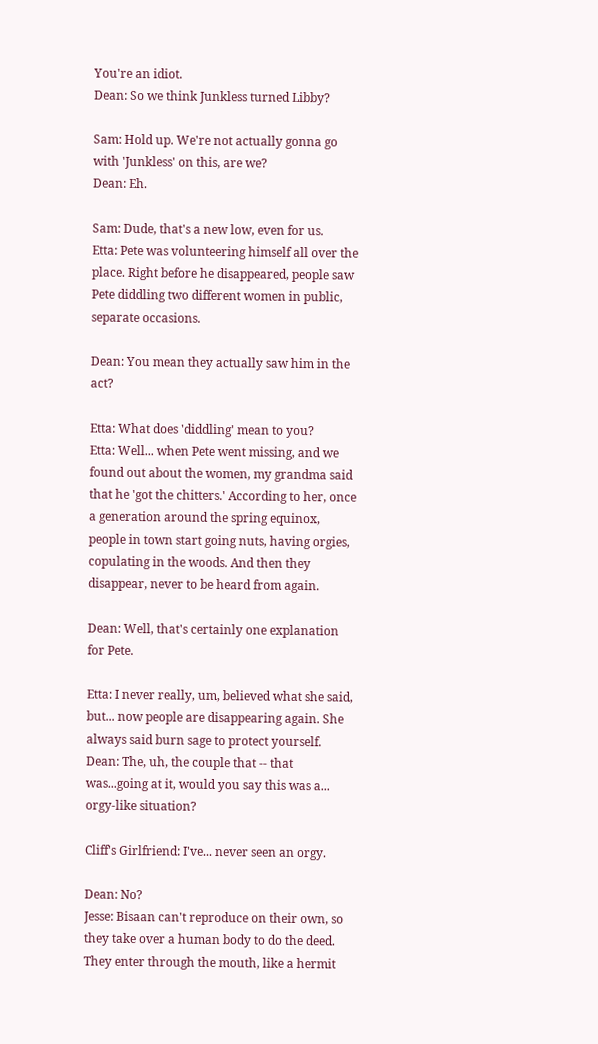You're an idiot.
Dean: So we think Junkless turned Libby?

Sam: Hold up. We're not actually gonna go with 'Junkless' on this, are we?
Dean: Eh.

Sam: Dude, that's a new low, even for us.
Etta: Pete was volunteering himself all over the place. Right before he disappeared, people saw Pete diddling two different women in public, separate occasions.

Dean: You mean they actually saw him in the act?

Etta: What does 'diddling' mean to you?
Etta: Well... when Pete went missing, and we found out about the women, my grandma said that he 'got the chitters.' According to her, once a generation around the spring equinox, people in town start going nuts, having orgies, copulating in the woods. And then they disappear, never to be heard from again.

Dean: Well, that's certainly one explanation for Pete.

Etta: I never really, um, believed what she said, but... now people are disappearing again. She always said burn sage to protect yourself.
Dean: The, uh, the couple that -- that was...going at it, would you say this was a... orgy-like situation?

Cliff's Girlfriend: I've... never seen an orgy.

Dean: No?
Jesse: Bisaan can't reproduce on their own, so they take over a human body to do the deed. They enter through the mouth, like a hermit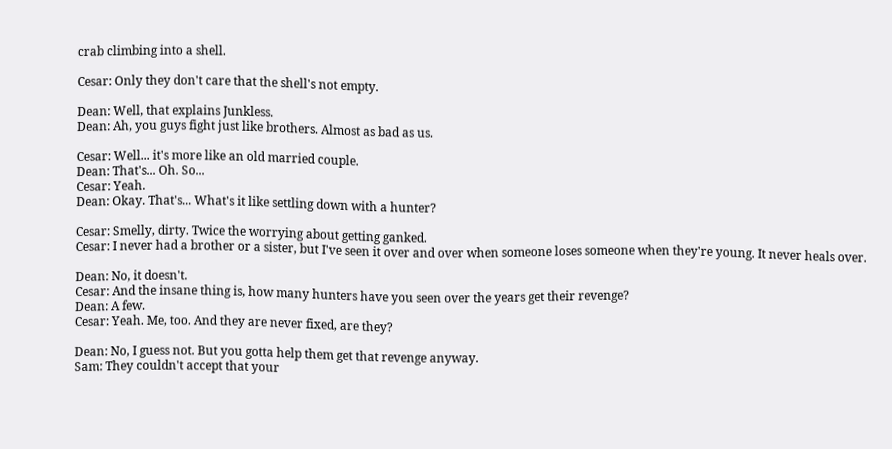crab climbing into a shell.

Cesar: Only they don't care that the shell's not empty.

Dean: Well, that explains Junkless.
Dean: Ah, you guys fight just like brothers. Almost as bad as us.

Cesar: Well... it's more like an old married couple.
Dean: That's... Oh. So...
Cesar: Yeah.
Dean: Okay. That's... What's it like settling down with a hunter?

Cesar: Smelly, dirty. Twice the worrying about getting ganked.
Cesar: I never had a brother or a sister, but I've seen it over and over when someone loses someone when they're young. It never heals over.

Dean: No, it doesn't.
Cesar: And the insane thing is, how many hunters have you seen over the years get their revenge?
Dean: A few.
Cesar: Yeah. Me, too. And they are never fixed, are they?

Dean: No, I guess not. But you gotta help them get that revenge anyway.
Sam: They couldn't accept that your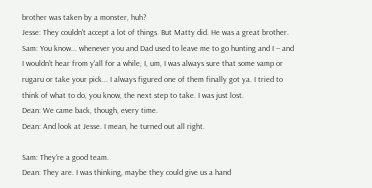brother was taken by a monster, huh?
Jesse: They couldn't accept a lot of things. But Matty did. He was a great brother.
Sam: You know... whenever you and Dad used to leave me to go hunting and I -- and I wouldn't hear from y'all for a while, I, um, I was always sure that some vamp or rugaru or take your pick... I always figured one of them finally got ya. I tried to think of what to do, you know, the next step to take. I was just lost.
Dean: We came back, though, every time.
Dean: And look at Jesse. I mean, he turned out all right.

Sam: They're a good team.
Dean: They are. I was thinking, maybe they could give us a hand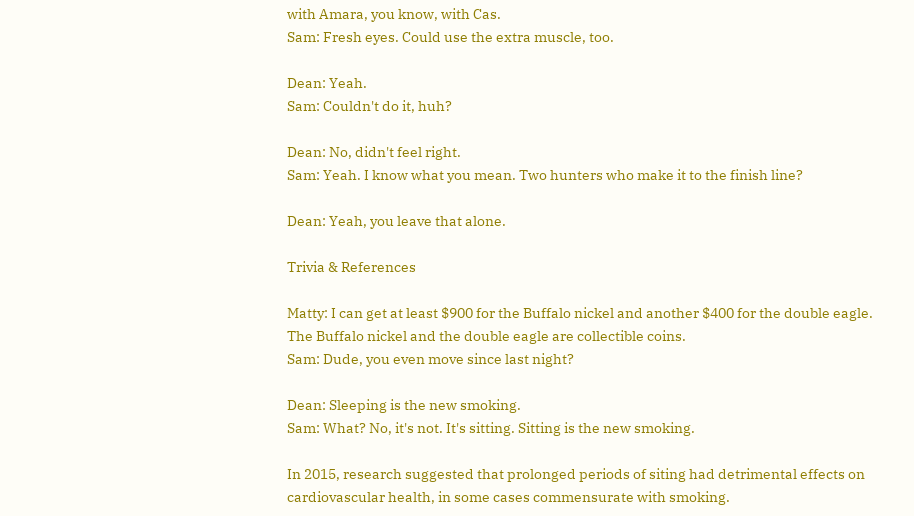with Amara, you know, with Cas.
Sam: Fresh eyes. Could use the extra muscle, too.

Dean: Yeah.
Sam: Couldn't do it, huh?

Dean: No, didn't feel right.
Sam: Yeah. I know what you mean. Two hunters who make it to the finish line?

Dean: Yeah, you leave that alone.

Trivia & References

Matty: I can get at least $900 for the Buffalo nickel and another $400 for the double eagle.
The Buffalo nickel and the double eagle are collectible coins.
Sam: Dude, you even move since last night?

Dean: Sleeping is the new smoking.
Sam: What? No, it's not. It's sitting. Sitting is the new smoking.

In 2015, research suggested that prolonged periods of siting had detrimental effects on cardiovascular health, in some cases commensurate with smoking.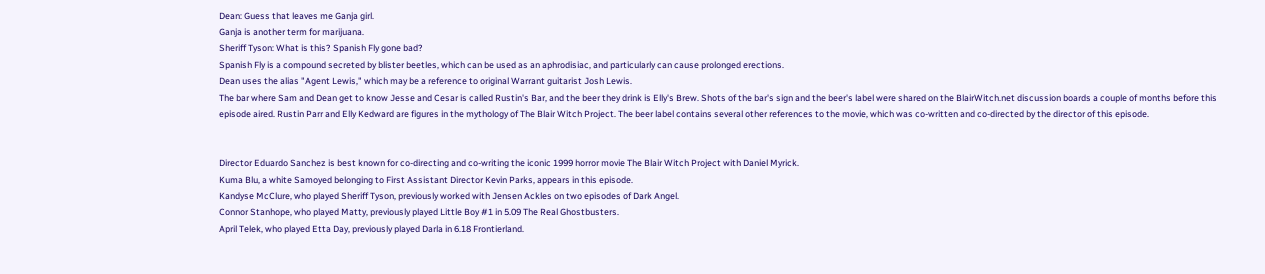Dean: Guess that leaves me Ganja girl.
Ganja is another term for marijuana.
Sheriff Tyson: What is this? Spanish Fly gone bad?
Spanish Fly is a compound secreted by blister beetles, which can be used as an aphrodisiac, and particularly can cause prolonged erections.
Dean uses the alias "Agent Lewis," which may be a reference to original Warrant guitarist Josh Lewis.
The bar where Sam and Dean get to know Jesse and Cesar is called Rustin's Bar, and the beer they drink is Elly's Brew. Shots of the bar's sign and the beer's label were shared on the BlairWitch.net discussion boards a couple of months before this episode aired. Rustin Parr and Elly Kedward are figures in the mythology of The Blair Witch Project. The beer label contains several other references to the movie, which was co-written and co-directed by the director of this episode.


Director Eduardo Sanchez is best known for co-directing and co-writing the iconic 1999 horror movie The Blair Witch Project with Daniel Myrick.
Kuma Blu, a white Samoyed belonging to First Assistant Director Kevin Parks, appears in this episode.
Kandyse McClure, who played Sheriff Tyson, previously worked with Jensen Ackles on two episodes of Dark Angel.
Connor Stanhope, who played Matty, previously played Little Boy #1 in 5.09 The Real Ghostbusters.
April Telek, who played Etta Day, previously played Darla in 6.18 Frontierland.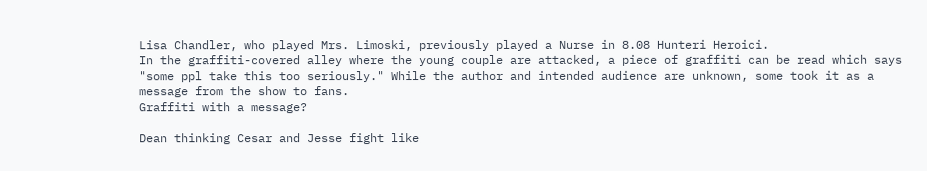Lisa Chandler, who played Mrs. Limoski, previously played a Nurse in 8.08 Hunteri Heroici.
In the graffiti-covered alley where the young couple are attacked, a piece of graffiti can be read which says "some ppl take this too seriously." While the author and intended audience are unknown, some took it as a message from the show to fans.
Graffiti with a message?

Dean thinking Cesar and Jesse fight like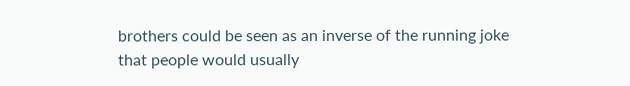brothers could be seen as an inverse of the running joke that people would usually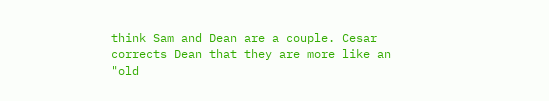think Sam and Dean are a couple. Cesar corrects Dean that they are more like an "old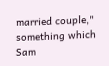married couple," something which Sam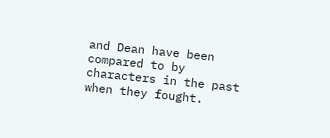and Dean have been compared to by characters in the past when they fought.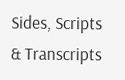Sides, Scripts & Transcripts